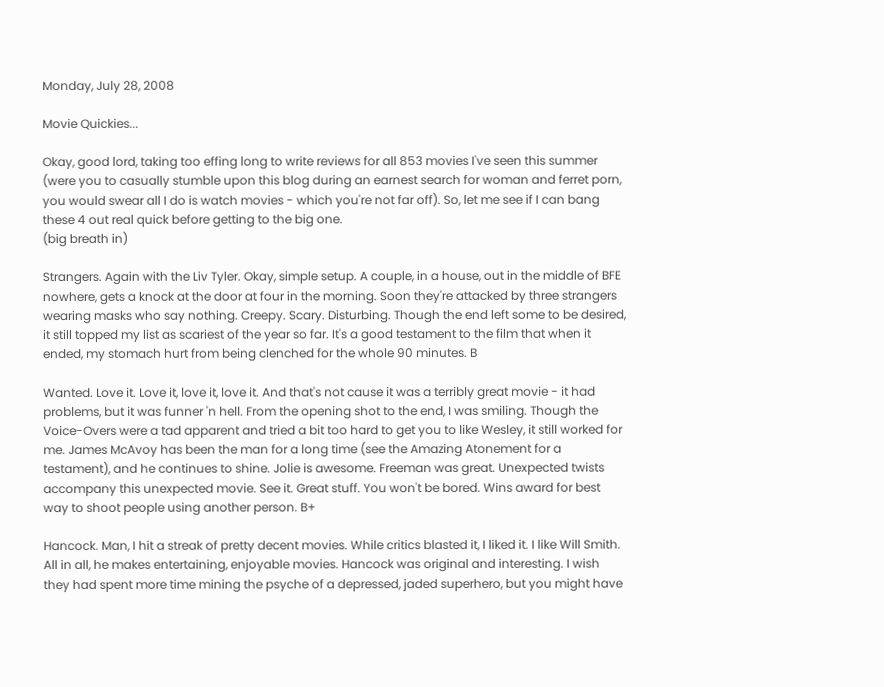Monday, July 28, 2008

Movie Quickies...

Okay, good lord, taking too effing long to write reviews for all 853 movies I've seen this summer (were you to casually stumble upon this blog during an earnest search for woman and ferret porn, you would swear all I do is watch movies - which you're not far off). So, let me see if I can bang these 4 out real quick before getting to the big one.
(big breath in)

Strangers. Again with the Liv Tyler. Okay, simple setup. A couple, in a house, out in the middle of BFE nowhere, gets a knock at the door at four in the morning. Soon they're attacked by three strangers wearing masks who say nothing. Creepy. Scary. Disturbing. Though the end left some to be desired, it still topped my list as scariest of the year so far. It's a good testament to the film that when it ended, my stomach hurt from being clenched for the whole 90 minutes. B

Wanted. Love it. Love it, love it, love it. And that's not cause it was a terribly great movie - it had problems, but it was funner 'n hell. From the opening shot to the end, I was smiling. Though the Voice-Overs were a tad apparent and tried a bit too hard to get you to like Wesley, it still worked for me. James McAvoy has been the man for a long time (see the Amazing Atonement for a testament), and he continues to shine. Jolie is awesome. Freeman was great. Unexpected twists accompany this unexpected movie. See it. Great stuff. You won't be bored. Wins award for best way to shoot people using another person. B+

Hancock. Man, I hit a streak of pretty decent movies. While critics blasted it, I liked it. I like Will Smith. All in all, he makes entertaining, enjoyable movies. Hancock was original and interesting. I wish they had spent more time mining the psyche of a depressed, jaded superhero, but you might have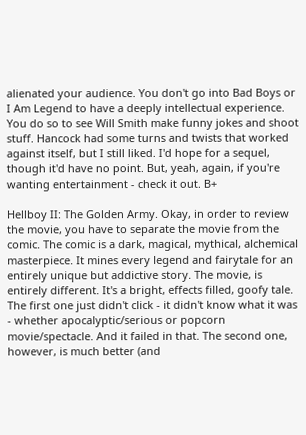alienated your audience. You don't go into Bad Boys or I Am Legend to have a deeply intellectual experience. You do so to see Will Smith make funny jokes and shoot stuff. Hancock had some turns and twists that worked against itself, but I still liked. I'd hope for a sequel, though it'd have no point. But, yeah, again, if you're wanting entertainment - check it out. B+

Hellboy II: The Golden Army. Okay, in order to review the movie, you have to separate the movie from the comic. The comic is a dark, magical, mythical, alchemical masterpiece. It mines every legend and fairytale for an entirely unique but addictive story. The movie, is entirely different. It's a bright, effects filled, goofy tale. The first one just didn't click - it didn't know what it was - whether apocalyptic/serious or popcorn movie/spectacle. And it failed in that. The second one, however, is much better (and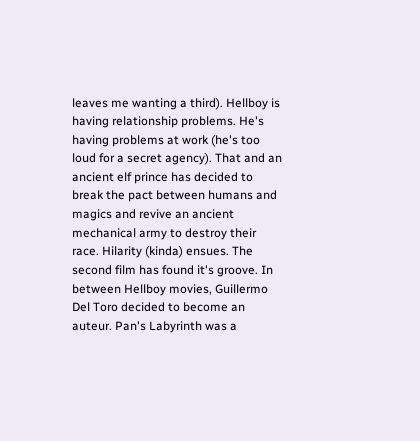leaves me wanting a third). Hellboy is having relationship problems. He's having problems at work (he's too loud for a secret agency). That and an ancient elf prince has decided to break the pact between humans and magics and revive an ancient mechanical army to destroy their race. Hilarity (kinda) ensues. The second film has found it's groove. In between Hellboy movies, Guillermo Del Toro decided to become an auteur. Pan's Labyrinth was a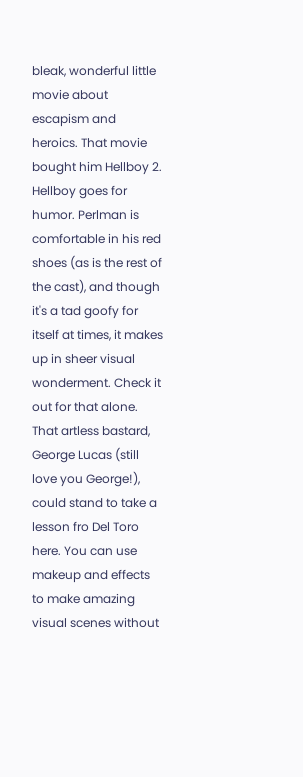bleak, wonderful little movie about escapism and heroics. That movie bought him Hellboy 2. Hellboy goes for humor. Perlman is comfortable in his red shoes (as is the rest of the cast), and though it's a tad goofy for itself at times, it makes up in sheer visual wonderment. Check it out for that alone. That artless bastard, George Lucas (still love you George!), could stand to take a lesson fro Del Toro here. You can use makeup and effects to make amazing visual scenes without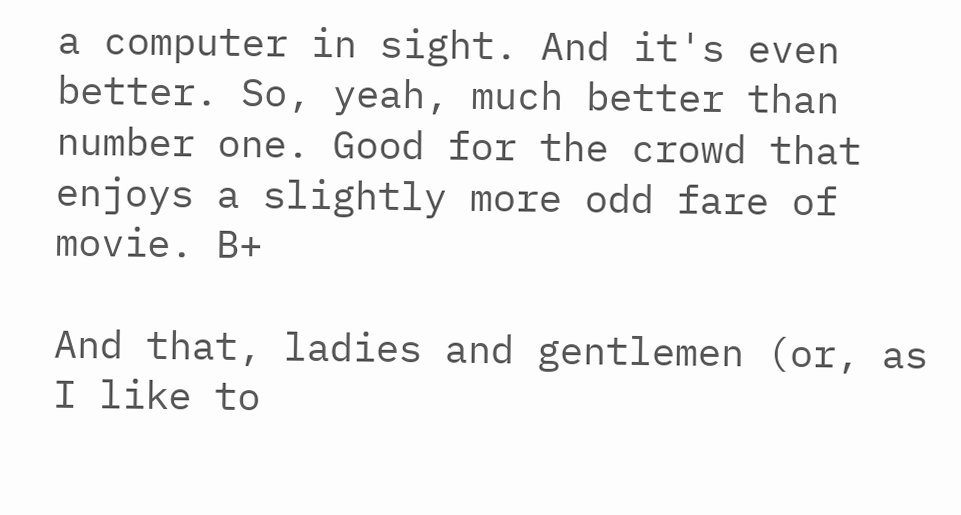a computer in sight. And it's even better. So, yeah, much better than number one. Good for the crowd that enjoys a slightly more odd fare of movie. B+

And that, ladies and gentlemen (or, as I like to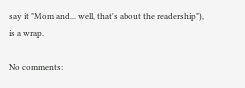say it "Mom and... well, that's about the readership"), is a wrap.

No comments: